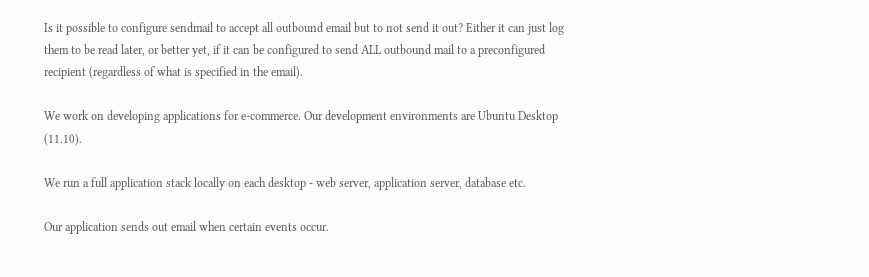Is it possible to configure sendmail to accept all outbound email but to not send it out? Either it can just log them to be read later, or better yet, if it can be configured to send ALL outbound mail to a preconfigured recipient (regardless of what is specified in the email).

We work on developing applications for e-commerce. Our development environments are Ubuntu Desktop (11.10).

We run a full application stack locally on each desktop - web server, application server, database etc.

Our application sends out email when certain events occur.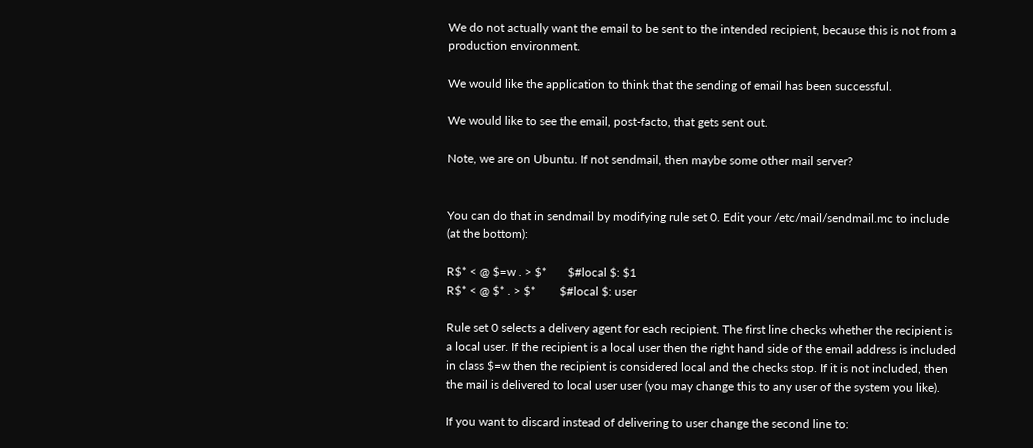We do not actually want the email to be sent to the intended recipient, because this is not from a production environment.

We would like the application to think that the sending of email has been successful.

We would like to see the email, post-facto, that gets sent out.

Note, we are on Ubuntu. If not sendmail, then maybe some other mail server?


You can do that in sendmail by modifying rule set 0. Edit your /etc/mail/sendmail.mc to include (at the bottom):

R$* < @ $=w . > $*       $#local $: $1
R$* < @ $* . > $*        $#local $: user

Rule set 0 selects a delivery agent for each recipient. The first line checks whether the recipient is a local user. If the recipient is a local user then the right hand side of the email address is included in class $=w then the recipient is considered local and the checks stop. If it is not included, then the mail is delivered to local user user (you may change this to any user of the system you like).

If you want to discard instead of delivering to user change the second line to: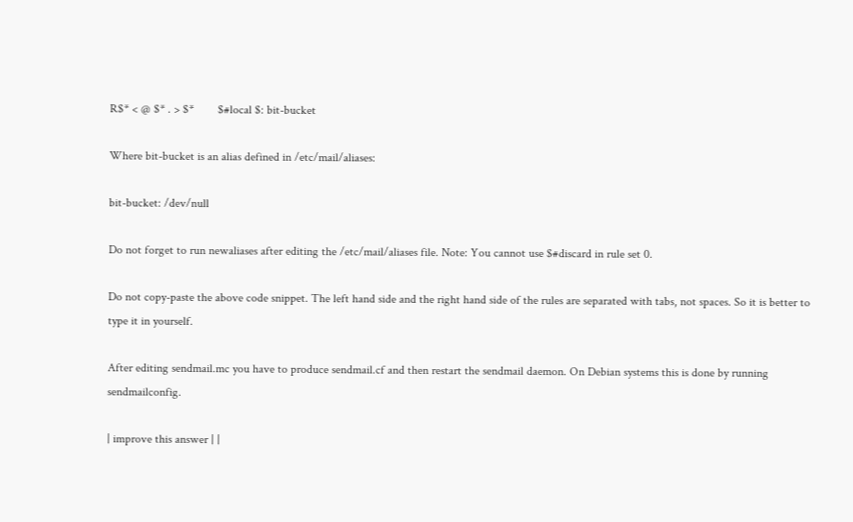R$* < @ $* . > $*        $#local $: bit-bucket

Where bit-bucket is an alias defined in /etc/mail/aliases:

bit-bucket: /dev/null

Do not forget to run newaliases after editing the /etc/mail/aliases file. Note: You cannot use $#discard in rule set 0.

Do not copy-paste the above code snippet. The left hand side and the right hand side of the rules are separated with tabs, not spaces. So it is better to type it in yourself.

After editing sendmail.mc you have to produce sendmail.cf and then restart the sendmail daemon. On Debian systems this is done by running sendmailconfig.

| improve this answer | |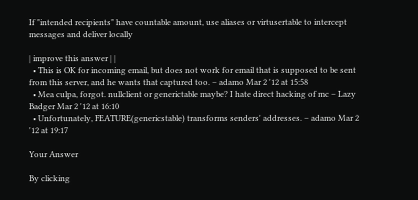If "intended recipients" have countable amount, use aliases or virtusertable to intercept messages and deliver locally

| improve this answer | |
  • This is OK for incoming email, but does not work for email that is supposed to be sent from this server, and he wants that captured too. – adamo Mar 2 '12 at 15:58
  • Mea culpa, forgot. nullclient or generictable maybe? I hate direct hacking of mc – Lazy Badger Mar 2 '12 at 16:10
  • Unfortunately, FEATURE(genericstable) transforms senders' addresses. – adamo Mar 2 '12 at 19:17

Your Answer

By clicking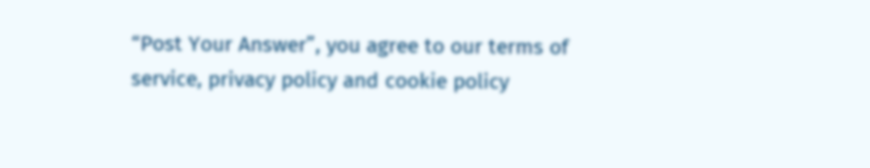“Post Your Answer”, you agree to our terms of service, privacy policy and cookie policy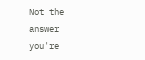Not the answer you're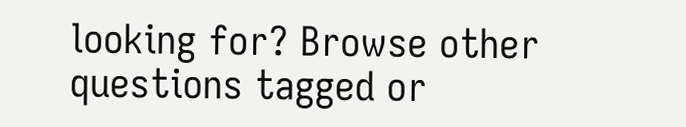looking for? Browse other questions tagged or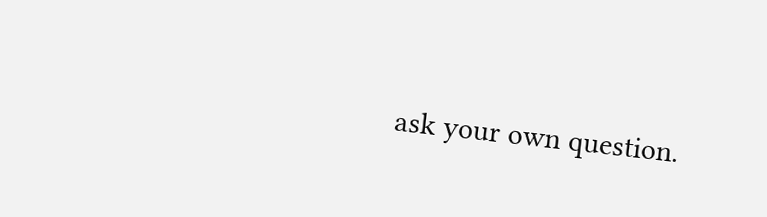ask your own question.